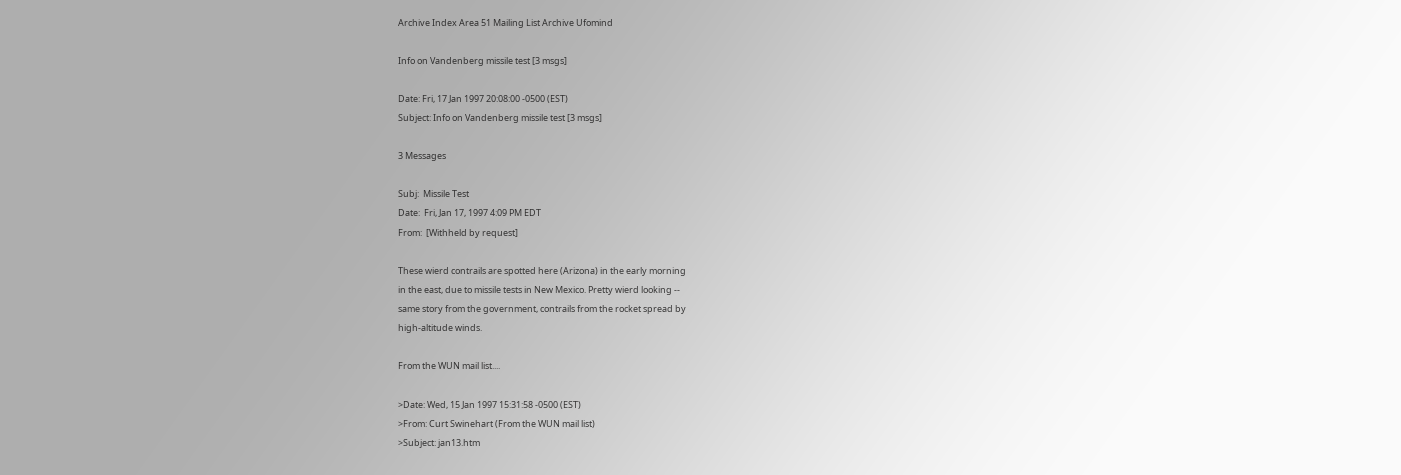Archive Index Area 51 Mailing List Archive Ufomind

Info on Vandenberg missile test [3 msgs]

Date: Fri, 17 Jan 1997 20:08:00 -0500 (EST)
Subject: Info on Vandenberg missile test [3 msgs]

3 Messages

Subj:  Missile Test
Date:  Fri, Jan 17, 1997 4:09 PM EDT
From:  [Withheld by request]

These wierd contrails are spotted here (Arizona) in the early morning
in the east, due to missile tests in New Mexico. Pretty wierd looking --
same story from the government, contrails from the rocket spread by
high-altitude winds.

From the WUN mail list....

>Date: Wed, 15 Jan 1997 15:31:58 -0500 (EST)
>From: Curt Swinehart (From the WUN mail list)
>Subject: jan13.htm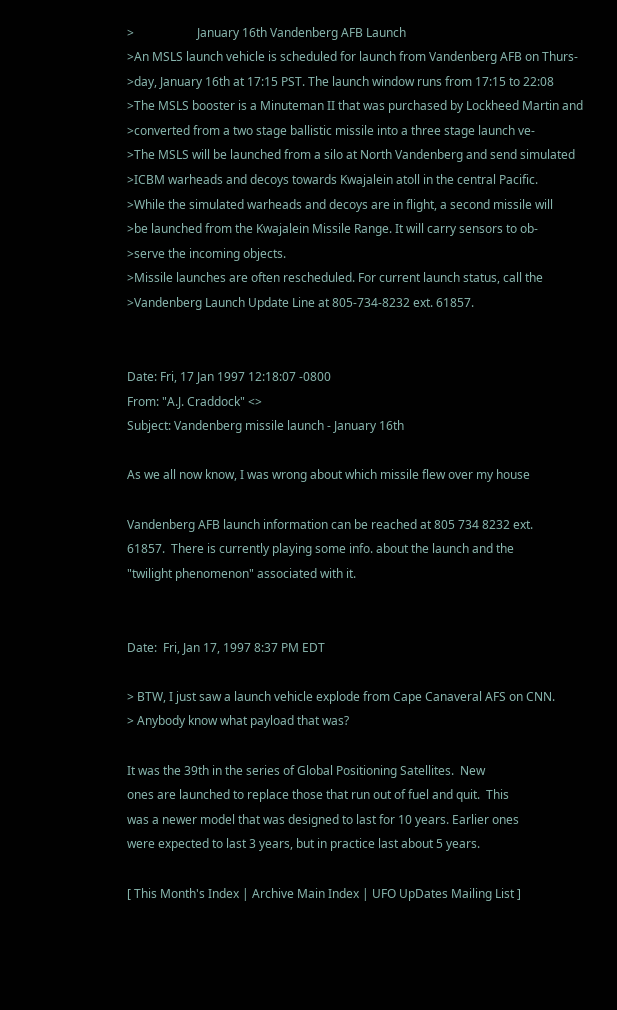>                     January 16th Vandenberg AFB Launch
>An MSLS launch vehicle is scheduled for launch from Vandenberg AFB on Thurs-
>day, January 16th at 17:15 PST. The launch window runs from 17:15 to 22:08
>The MSLS booster is a Minuteman II that was purchased by Lockheed Martin and
>converted from a two stage ballistic missile into a three stage launch ve-
>The MSLS will be launched from a silo at North Vandenberg and send simulated
>ICBM warheads and decoys towards Kwajalein atoll in the central Pacific.
>While the simulated warheads and decoys are in flight, a second missile will
>be launched from the Kwajalein Missile Range. It will carry sensors to ob-
>serve the incoming objects.
>Missile launches are often rescheduled. For current launch status, call the
>Vandenberg Launch Update Line at 805-734-8232 ext. 61857.


Date: Fri, 17 Jan 1997 12:18:07 -0800
From: "A.J. Craddock" <>
Subject: Vandenberg missile launch - January 16th

As we all now know, I was wrong about which missile flew over my house

Vandenberg AFB launch information can be reached at 805 734 8232 ext.
61857.  There is currently playing some info. about the launch and the
"twilight phenomenon" associated with it.


Date:  Fri, Jan 17, 1997 8:37 PM EDT

> BTW, I just saw a launch vehicle explode from Cape Canaveral AFS on CNN.
> Anybody know what payload that was?

It was the 39th in the series of Global Positioning Satellites.  New
ones are launched to replace those that run out of fuel and quit.  This
was a newer model that was designed to last for 10 years. Earlier ones
were expected to last 3 years, but in practice last about 5 years.

[ This Month's Index | Archive Main Index | UFO UpDates Mailing List ]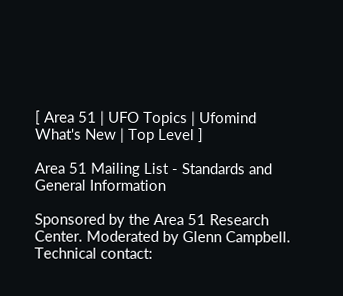[ Area 51 | UFO Topics | Ufomind What's New | Top Level ]

Area 51 Mailing List - Standards and General Information

Sponsored by the Area 51 Research Center. Moderated by Glenn Campbell.
Technical contact: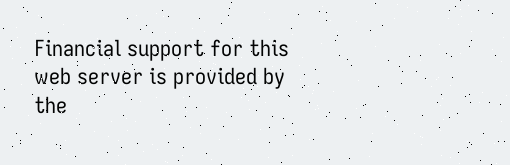Financial support for this web server is provided by the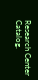Research Center Catalog.